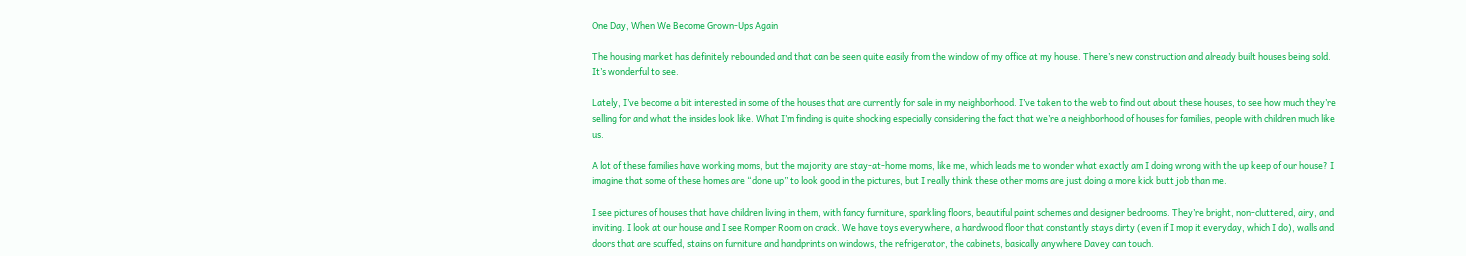One Day, When We Become Grown-Ups Again

The housing market has definitely rebounded and that can be seen quite easily from the window of my office at my house. There’s new construction and already built houses being sold. It’s wonderful to see.

Lately, I’ve become a bit interested in some of the houses that are currently for sale in my neighborhood. I’ve taken to the web to find out about these houses, to see how much they’re selling for and what the insides look like. What I’m finding is quite shocking especially considering the fact that we’re a neighborhood of houses for families, people with children much like us.

A lot of these families have working moms, but the majority are stay-at-home moms, like me, which leads me to wonder what exactly am I doing wrong with the up keep of our house? I imagine that some of these homes are “done up” to look good in the pictures, but I really think these other moms are just doing a more kick butt job than me.

I see pictures of houses that have children living in them, with fancy furniture, sparkling floors, beautiful paint schemes and designer bedrooms. They’re bright, non-cluttered, airy, and inviting. I look at our house and I see Romper Room on crack. We have toys everywhere, a hardwood floor that constantly stays dirty (even if I mop it everyday, which I do), walls and doors that are scuffed, stains on furniture and handprints on windows, the refrigerator, the cabinets, basically anywhere Davey can touch.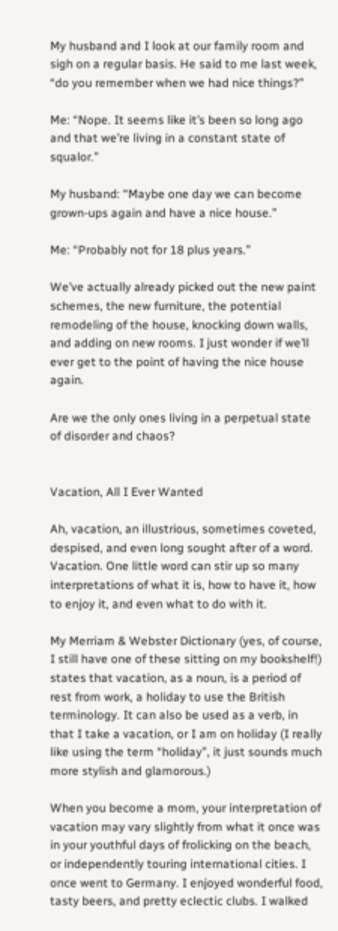My husband and I look at our family room and sigh on a regular basis. He said to me last week, “do you remember when we had nice things?”

Me: “Nope. It seems like it’s been so long ago and that we’re living in a constant state of squalor.”

My husband: “Maybe one day we can become grown-ups again and have a nice house.”

Me: “Probably not for 18 plus years.”

We’ve actually already picked out the new paint schemes, the new furniture, the potential remodeling of the house, knocking down walls, and adding on new rooms. I just wonder if we’ll ever get to the point of having the nice house again.

Are we the only ones living in a perpetual state of disorder and chaos?


Vacation, All I Ever Wanted

Ah, vacation, an illustrious, sometimes coveted, despised, and even long sought after of a word. Vacation. One little word can stir up so many interpretations of what it is, how to have it, how to enjoy it, and even what to do with it.

My Merriam & Webster Dictionary (yes, of course, I still have one of these sitting on my bookshelf!) states that vacation, as a noun, is a period of rest from work, a holiday to use the British terminology. It can also be used as a verb, in that I take a vacation, or I am on holiday (I really like using the term “holiday”, it just sounds much more stylish and glamorous.)

When you become a mom, your interpretation of vacation may vary slightly from what it once was in your youthful days of frolicking on the beach, or independently touring international cities. I once went to Germany. I enjoyed wonderful food, tasty beers, and pretty eclectic clubs. I walked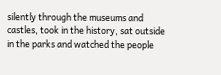silently through the museums and castles, took in the history, sat outside in the parks and watched the people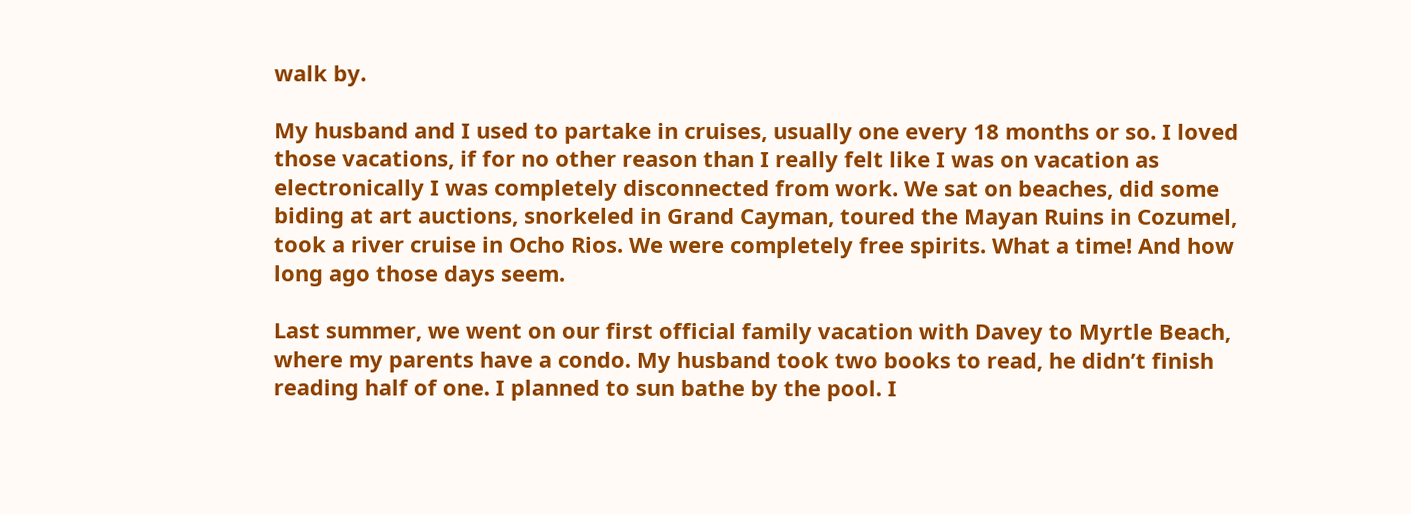walk by.

My husband and I used to partake in cruises, usually one every 18 months or so. I loved those vacations, if for no other reason than I really felt like I was on vacation as electronically I was completely disconnected from work. We sat on beaches, did some biding at art auctions, snorkeled in Grand Cayman, toured the Mayan Ruins in Cozumel, took a river cruise in Ocho Rios. We were completely free spirits. What a time! And how long ago those days seem.

Last summer, we went on our first official family vacation with Davey to Myrtle Beach, where my parents have a condo. My husband took two books to read, he didn’t finish reading half of one. I planned to sun bathe by the pool. I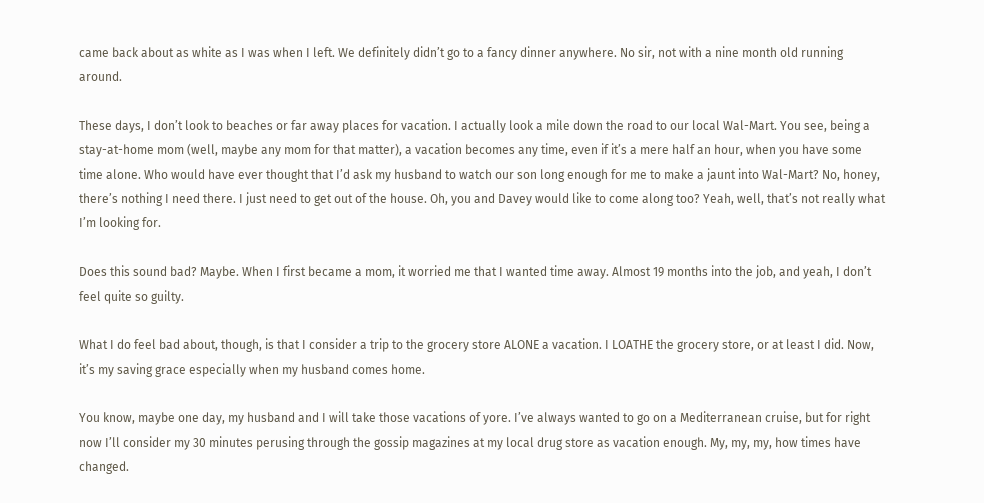came back about as white as I was when I left. We definitely didn’t go to a fancy dinner anywhere. No sir, not with a nine month old running around.

These days, I don’t look to beaches or far away places for vacation. I actually look a mile down the road to our local Wal-Mart. You see, being a stay-at-home mom (well, maybe any mom for that matter), a vacation becomes any time, even if it’s a mere half an hour, when you have some time alone. Who would have ever thought that I’d ask my husband to watch our son long enough for me to make a jaunt into Wal-Mart? No, honey, there’s nothing I need there. I just need to get out of the house. Oh, you and Davey would like to come along too? Yeah, well, that’s not really what I’m looking for.

Does this sound bad? Maybe. When I first became a mom, it worried me that I wanted time away. Almost 19 months into the job, and yeah, I don’t feel quite so guilty.

What I do feel bad about, though, is that I consider a trip to the grocery store ALONE a vacation. I LOATHE the grocery store, or at least I did. Now, it’s my saving grace especially when my husband comes home.

You know, maybe one day, my husband and I will take those vacations of yore. I’ve always wanted to go on a Mediterranean cruise, but for right now I’ll consider my 30 minutes perusing through the gossip magazines at my local drug store as vacation enough. My, my, my, how times have changed.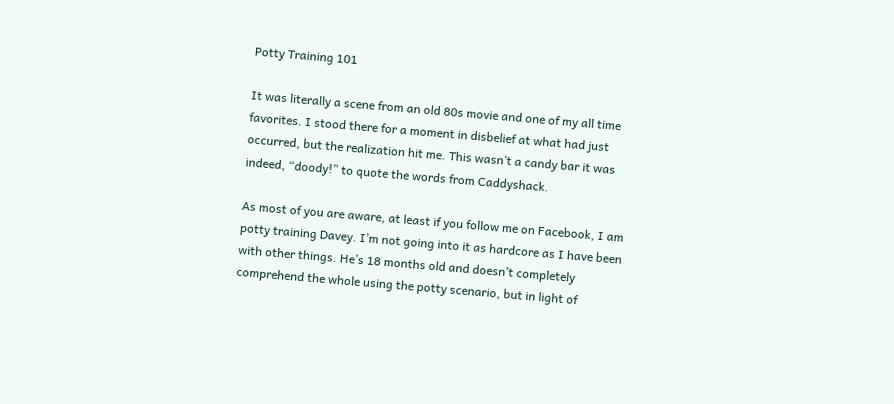Potty Training 101

It was literally a scene from an old 80s movie and one of my all time favorites. I stood there for a moment in disbelief at what had just occurred, but the realization hit me. This wasn’t a candy bar it was indeed, “doody!” to quote the words from Caddyshack.

As most of you are aware, at least if you follow me on Facebook, I am potty training Davey. I’m not going into it as hardcore as I have been with other things. He’s 18 months old and doesn’t completely comprehend the whole using the potty scenario, but in light of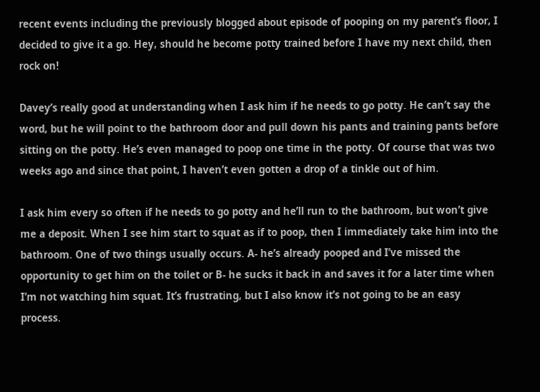recent events including the previously blogged about episode of pooping on my parent’s floor, I decided to give it a go. Hey, should he become potty trained before I have my next child, then rock on!

Davey’s really good at understanding when I ask him if he needs to go potty. He can’t say the word, but he will point to the bathroom door and pull down his pants and training pants before sitting on the potty. He’s even managed to poop one time in the potty. Of course that was two weeks ago and since that point, I haven’t even gotten a drop of a tinkle out of him.

I ask him every so often if he needs to go potty and he’ll run to the bathroom, but won’t give me a deposit. When I see him start to squat as if to poop, then I immediately take him into the bathroom. One of two things usually occurs. A- he’s already pooped and I’ve missed the opportunity to get him on the toilet or B- he sucks it back in and saves it for a later time when I’m not watching him squat. It’s frustrating, but I also know it’s not going to be an easy process.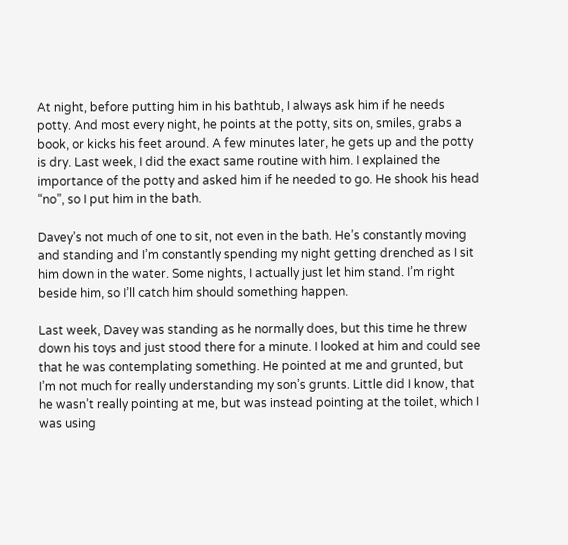At night, before putting him in his bathtub, I always ask him if he needs potty. And most every night, he points at the potty, sits on, smiles, grabs a book, or kicks his feet around. A few minutes later, he gets up and the potty is dry. Last week, I did the exact same routine with him. I explained the importance of the potty and asked him if he needed to go. He shook his head “no”, so I put him in the bath.

Davey’s not much of one to sit, not even in the bath. He’s constantly moving and standing and I’m constantly spending my night getting drenched as I sit him down in the water. Some nights, I actually just let him stand. I’m right beside him, so I’ll catch him should something happen.

Last week, Davey was standing as he normally does, but this time he threw down his toys and just stood there for a minute. I looked at him and could see that he was contemplating something. He pointed at me and grunted, but I’m not much for really understanding my son’s grunts. Little did I know, that he wasn’t really pointing at me, but was instead pointing at the toilet, which I was using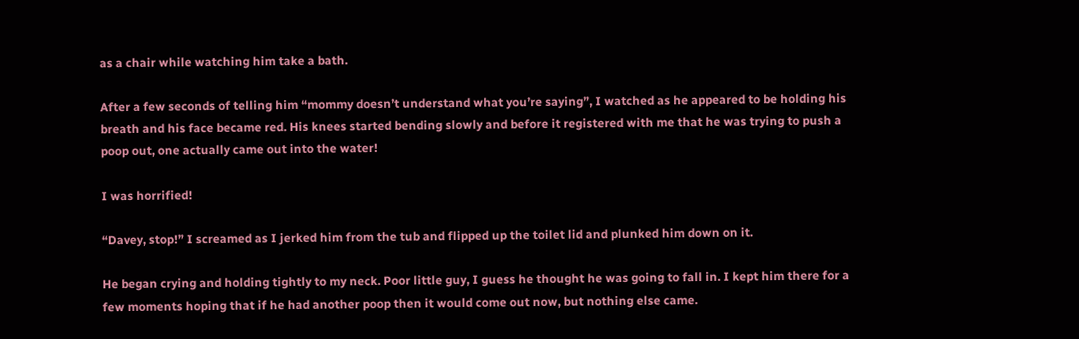as a chair while watching him take a bath.

After a few seconds of telling him “mommy doesn’t understand what you’re saying”, I watched as he appeared to be holding his breath and his face became red. His knees started bending slowly and before it registered with me that he was trying to push a poop out, one actually came out into the water!

I was horrified!

“Davey, stop!” I screamed as I jerked him from the tub and flipped up the toilet lid and plunked him down on it.

He began crying and holding tightly to my neck. Poor little guy, I guess he thought he was going to fall in. I kept him there for a few moments hoping that if he had another poop then it would come out now, but nothing else came.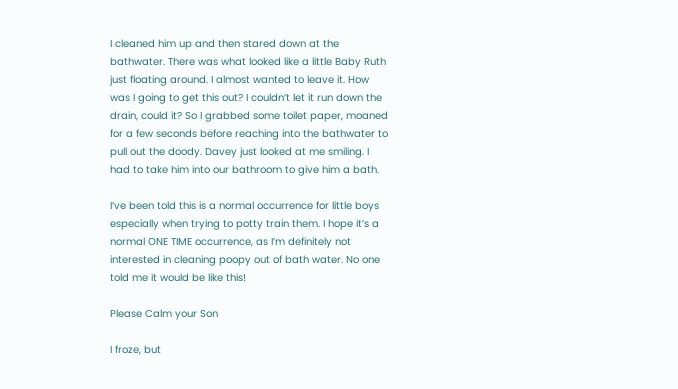I cleaned him up and then stared down at the bathwater. There was what looked like a little Baby Ruth just floating around. I almost wanted to leave it. How was I going to get this out? I couldn’t let it run down the drain, could it? So I grabbed some toilet paper, moaned for a few seconds before reaching into the bathwater to pull out the doody. Davey just looked at me smiling. I had to take him into our bathroom to give him a bath.

I’ve been told this is a normal occurrence for little boys especially when trying to potty train them. I hope it’s a normal ONE TIME occurrence, as I’m definitely not interested in cleaning poopy out of bath water. No one told me it would be like this!

Please Calm your Son

I froze, but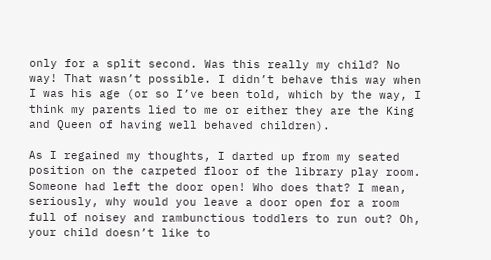only for a split second. Was this really my child? No way! That wasn’t possible. I didn’t behave this way when I was his age (or so I’ve been told, which by the way, I think my parents lied to me or either they are the King and Queen of having well behaved children).

As I regained my thoughts, I darted up from my seated position on the carpeted floor of the library play room. Someone had left the door open! Who does that? I mean, seriously, why would you leave a door open for a room full of noisey and rambunctious toddlers to run out? Oh, your child doesn’t like to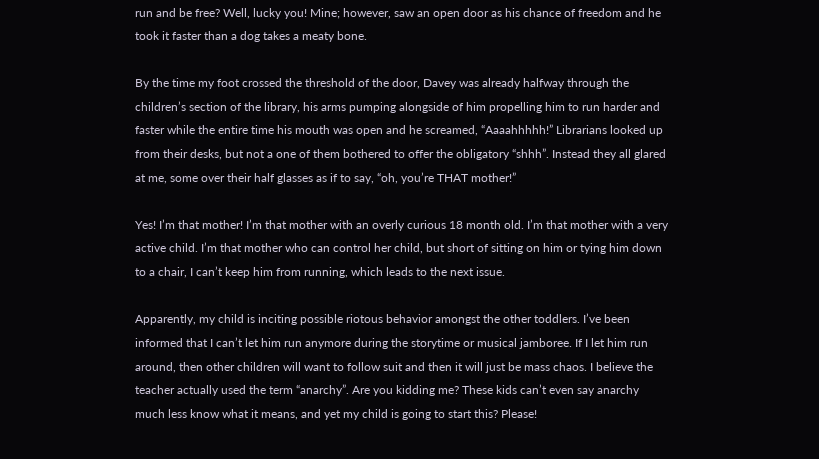run and be free? Well, lucky you! Mine; however, saw an open door as his chance of freedom and he took it faster than a dog takes a meaty bone.

By the time my foot crossed the threshold of the door, Davey was already halfway through the children’s section of the library, his arms pumping alongside of him propelling him to run harder and faster while the entire time his mouth was open and he screamed, “Aaaahhhhh!” Librarians looked up from their desks, but not a one of them bothered to offer the obligatory “shhh”. Instead they all glared at me, some over their half glasses as if to say, “oh, you’re THAT mother!”

Yes! I’m that mother! I’m that mother with an overly curious 18 month old. I’m that mother with a very active child. I’m that mother who can control her child, but short of sitting on him or tying him down to a chair, I can’t keep him from running, which leads to the next issue.

Apparently, my child is inciting possible riotous behavior amongst the other toddlers. I’ve been informed that I can’t let him run anymore during the storytime or musical jamboree. If I let him run around, then other children will want to follow suit and then it will just be mass chaos. I believe the teacher actually used the term “anarchy”. Are you kidding me? These kids can’t even say anarchy much less know what it means, and yet my child is going to start this? Please!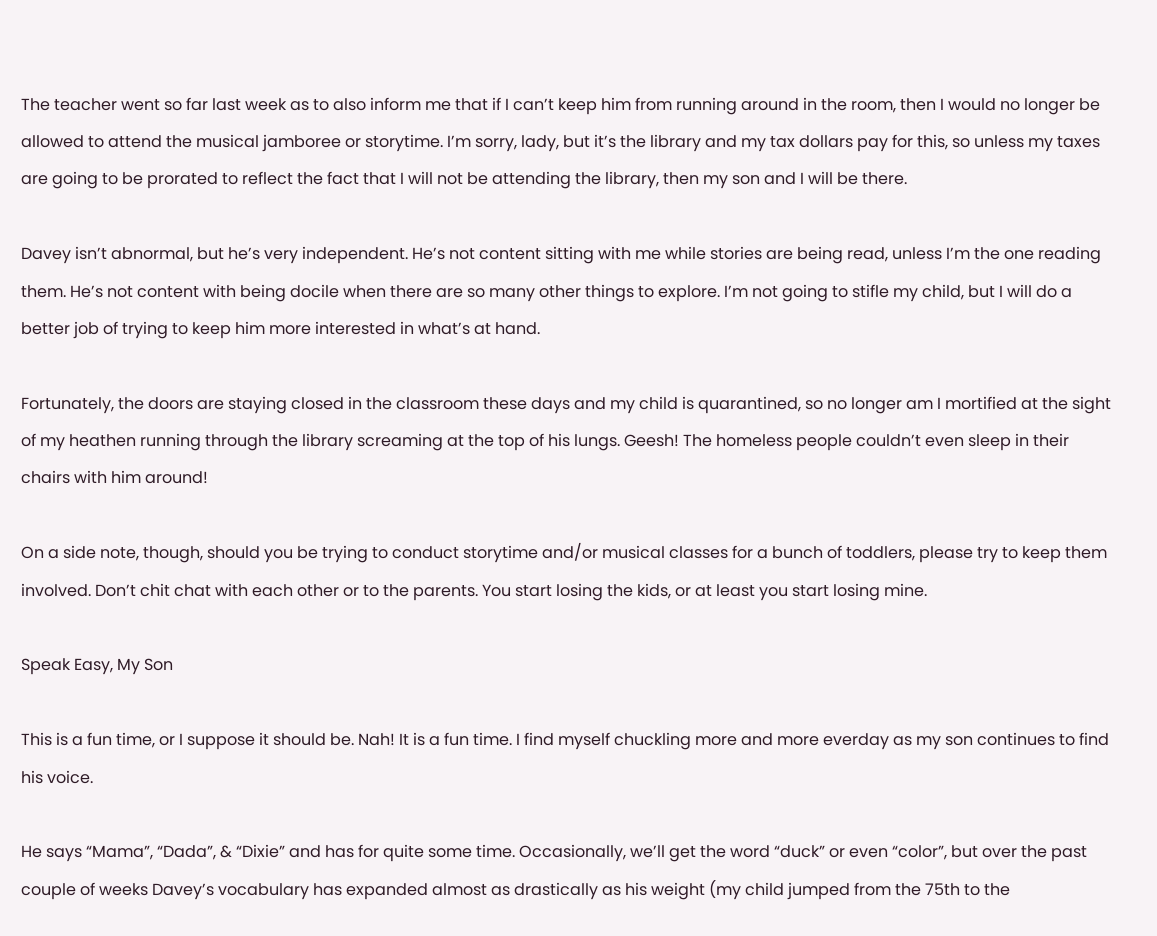The teacher went so far last week as to also inform me that if I can’t keep him from running around in the room, then I would no longer be allowed to attend the musical jamboree or storytime. I’m sorry, lady, but it’s the library and my tax dollars pay for this, so unless my taxes are going to be prorated to reflect the fact that I will not be attending the library, then my son and I will be there.

Davey isn’t abnormal, but he’s very independent. He’s not content sitting with me while stories are being read, unless I’m the one reading them. He’s not content with being docile when there are so many other things to explore. I’m not going to stifle my child, but I will do a better job of trying to keep him more interested in what’s at hand.

Fortunately, the doors are staying closed in the classroom these days and my child is quarantined, so no longer am I mortified at the sight of my heathen running through the library screaming at the top of his lungs. Geesh! The homeless people couldn’t even sleep in their chairs with him around!

On a side note, though, should you be trying to conduct storytime and/or musical classes for a bunch of toddlers, please try to keep them involved. Don’t chit chat with each other or to the parents. You start losing the kids, or at least you start losing mine.

Speak Easy, My Son

This is a fun time, or I suppose it should be. Nah! It is a fun time. I find myself chuckling more and more everday as my son continues to find his voice.

He says “Mama”, “Dada”, & “Dixie” and has for quite some time. Occasionally, we’ll get the word “duck” or even “color”, but over the past couple of weeks Davey’s vocabulary has expanded almost as drastically as his weight (my child jumped from the 75th to the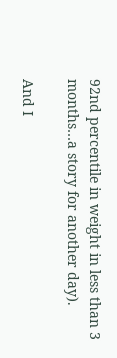92nd percentile in weight in less than 3 months…a story for another day).

And I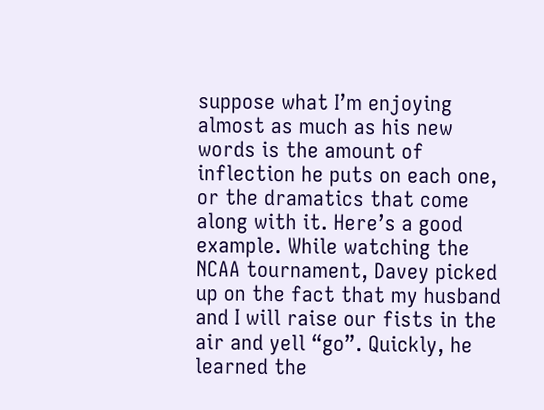suppose what I’m enjoying almost as much as his new words is the amount of inflection he puts on each one, or the dramatics that come along with it. Here’s a good example. While watching the NCAA tournament, Davey picked up on the fact that my husband and I will raise our fists in the air and yell “go”. Quickly, he learned the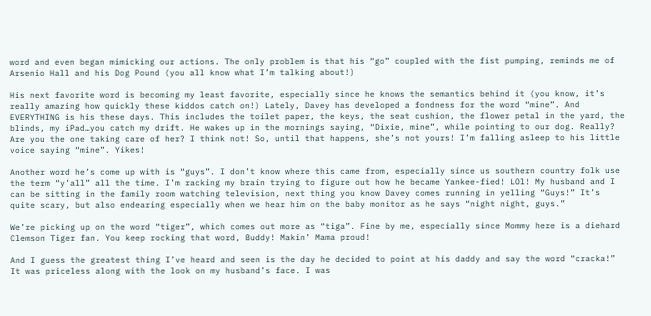word and even began mimicking our actions. The only problem is that his “go” coupled with the fist pumping, reminds me of Arsenio Hall and his Dog Pound (you all know what I’m talking about!)

His next favorite word is becoming my least favorite, especially since he knows the semantics behind it (you know, it’s really amazing how quickly these kiddos catch on!) Lately, Davey has developed a fondness for the word “mine”. And EVERYTHING is his these days. This includes the toilet paper, the keys, the seat cushion, the flower petal in the yard, the blinds, my iPad…you catch my drift. He wakes up in the mornings saying, “Dixie, mine”, while pointing to our dog. Really? Are you the one taking care of her? I think not! So, until that happens, she’s not yours! I’m falling asleep to his little voice saying “mine”. Yikes!

Another word he’s come up with is “guys”. I don’t know where this came from, especially since us southern country folk use the term “y’all” all the time. I’m racking my brain trying to figure out how he became Yankee-fied! LOl! My husband and I can be sitting in the family room watching television, next thing you know Davey comes running in yelling “Guys!” It’s quite scary, but also endearing especially when we hear him on the baby monitor as he says “night night, guys.”

We’re picking up on the word “tiger”, which comes out more as “tiga”. Fine by me, especially since Mommy here is a diehard Clemson Tiger fan. You keep rocking that word, Buddy! Makin’ Mama proud!

And I guess the greatest thing I’ve heard and seen is the day he decided to point at his daddy and say the word “cracka!” It was priceless along with the look on my husband’s face. I was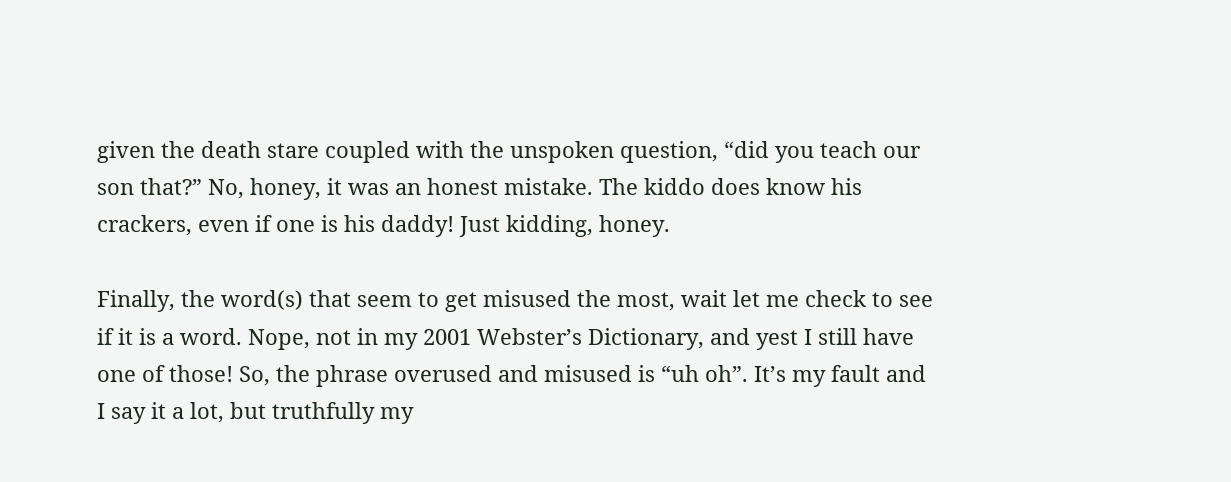given the death stare coupled with the unspoken question, “did you teach our son that?” No, honey, it was an honest mistake. The kiddo does know his crackers, even if one is his daddy! Just kidding, honey.

Finally, the word(s) that seem to get misused the most, wait let me check to see if it is a word. Nope, not in my 2001 Webster’s Dictionary, and yest I still have one of those! So, the phrase overused and misused is “uh oh”. It’s my fault and I say it a lot, but truthfully my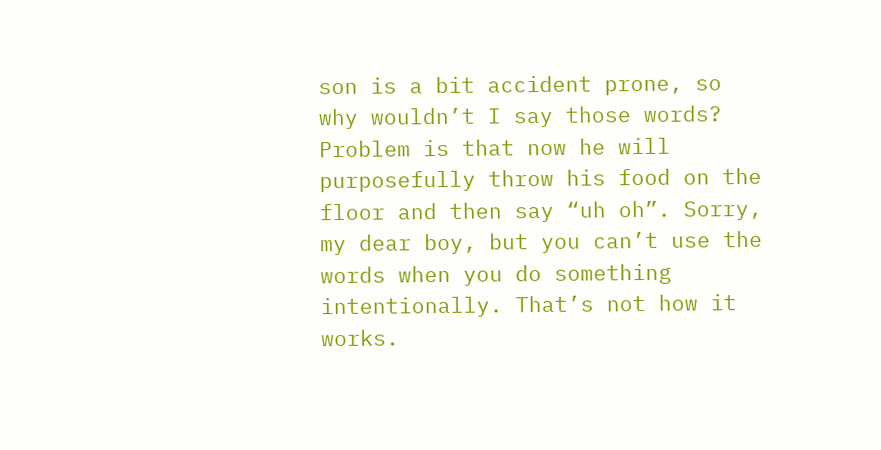son is a bit accident prone, so why wouldn’t I say those words? Problem is that now he will purposefully throw his food on the floor and then say “uh oh”. Sorry, my dear boy, but you can’t use the words when you do something intentionally. That’s not how it works.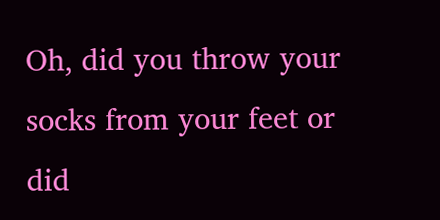Oh, did you throw your socks from your feet or did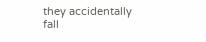they accidentally fall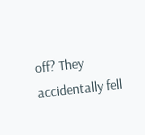off? They accidentally fell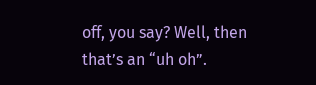off, you say? Well, then that’s an “uh oh”.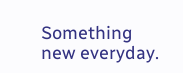Something new everyday.